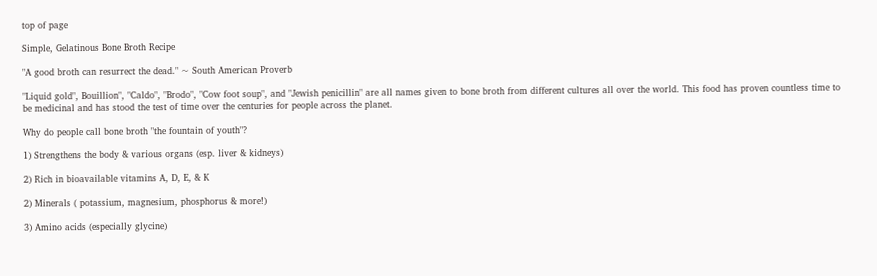top of page

Simple, Gelatinous Bone Broth Recipe

"A good broth can resurrect the dead." ~ South American Proverb

"Liquid gold", Bouillion", "Caldo", "Brodo", "Cow foot soup", and "Jewish penicillin" are all names given to bone broth from different cultures all over the world. This food has proven countless time to be medicinal and has stood the test of time over the centuries for people across the planet.

Why do people call bone broth "the fountain of youth"?

1) Strengthens the body & various organs (esp. liver & kidneys)

2) Rich in bioavailable vitamins A, D, E, & K

2) Minerals ( potassium, magnesium, phosphorus & more!)

3) Amino acids (especially glycine)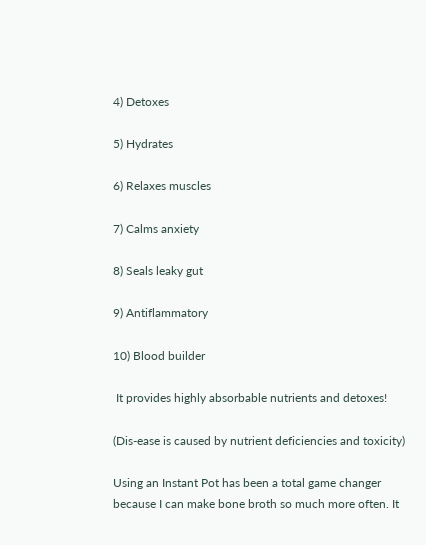4) Detoxes

5) Hydrates

6) Relaxes muscles

7) Calms anxiety

8) Seals leaky gut

9) Antiflammatory

10) Blood builder

 It provides highly absorbable nutrients and detoxes!

(Dis-ease is caused by nutrient deficiencies and toxicity)

Using an Instant Pot has been a total game changer because I can make bone broth so much more often. It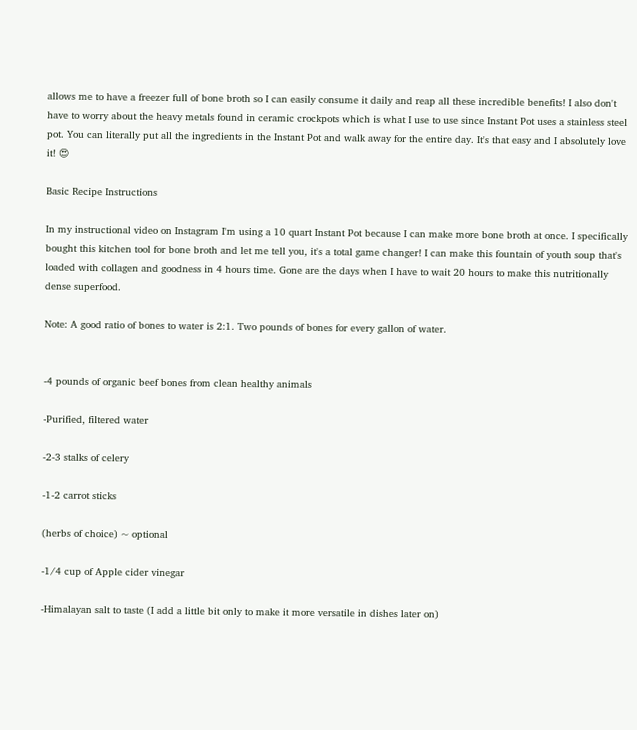allows me to have a freezer full of bone broth so I can easily consume it daily and reap all these incredible benefits! I also don't have to worry about the heavy metals found in ceramic crockpots which is what I use to use since Instant Pot uses a stainless steel pot. You can literally put all the ingredients in the Instant Pot and walk away for the entire day. It's that easy and I absolutely love it! 😍

Basic Recipe Instructions

In my instructional video on Instagram I'm using a 10 quart Instant Pot because I can make more bone broth at once. I specifically bought this kitchen tool for bone broth and let me tell you, it's a total game changer! I can make this fountain of youth soup that's loaded with collagen and goodness in 4 hours time. Gone are the days when I have to wait 20 hours to make this nutritionally dense superfood.

Note: A good ratio of bones to water is 2:1. Two pounds of bones for every gallon of water.


-4 pounds of organic beef bones from clean healthy animals

-Purified, filtered water

-2-3 stalks of celery

-1-2 carrot sticks

(herbs of choice) ~ optional

-1/4 cup of Apple cider vinegar

-Himalayan salt to taste (I add a little bit only to make it more versatile in dishes later on)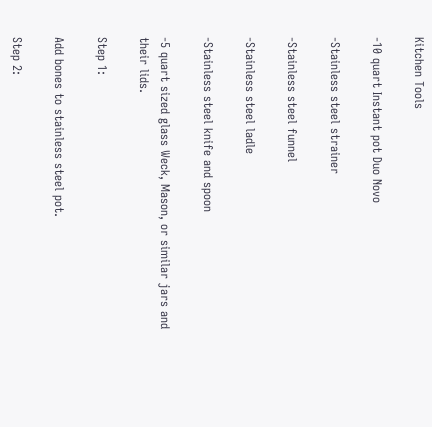Kitchen Tools

-10 quart Instant pot Duo Novo

-Stainless steel strainer

-Stainless steel funnel

-Stainless steel ladle

-Stainless steel knife and spoon

-5 quart sized glass Weck, Mason, or similar jars and their lids.

Step 1:

Add bones to stainless steel pot.

Step 2: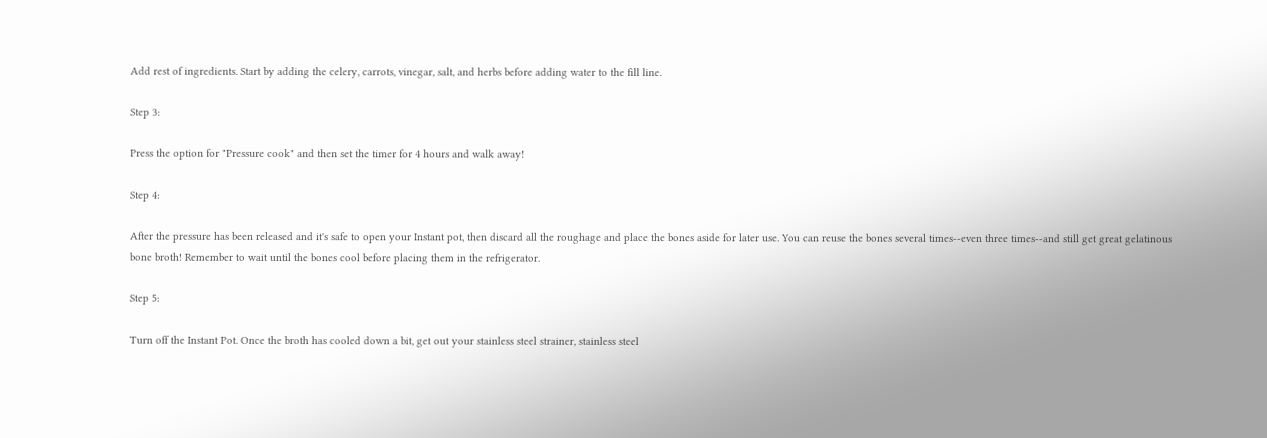Add rest of ingredients. Start by adding the celery, carrots, vinegar, salt, and herbs before adding water to the fill line.

Step 3:

Press the option for "Pressure cook" and then set the timer for 4 hours and walk away!

Step 4:

After the pressure has been released and it's safe to open your Instant pot, then discard all the roughage and place the bones aside for later use. You can reuse the bones several times--even three times--and still get great gelatinous bone broth! Remember to wait until the bones cool before placing them in the refrigerator.

Step 5:

Turn off the Instant Pot. Once the broth has cooled down a bit, get out your stainless steel strainer, stainless steel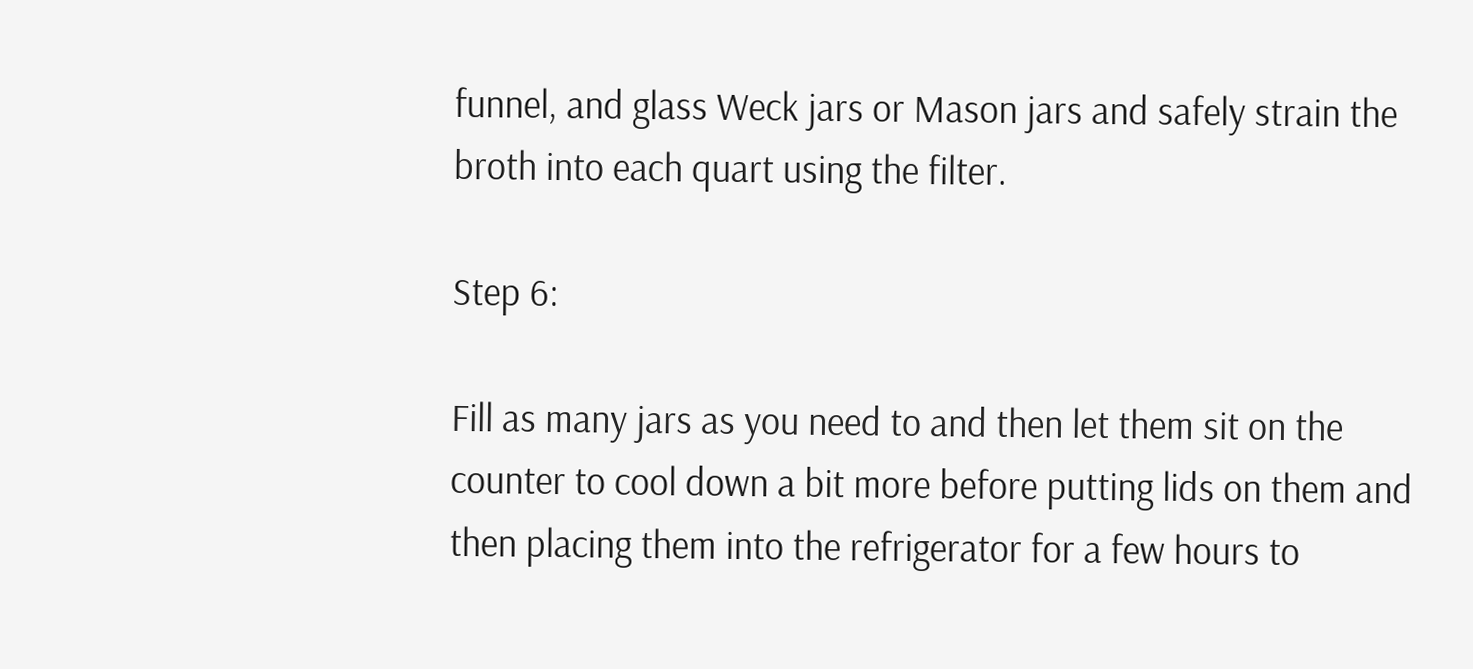funnel, and glass Weck jars or Mason jars and safely strain the broth into each quart using the filter.

Step 6:

Fill as many jars as you need to and then let them sit on the counter to cool down a bit more before putting lids on them and then placing them into the refrigerator for a few hours to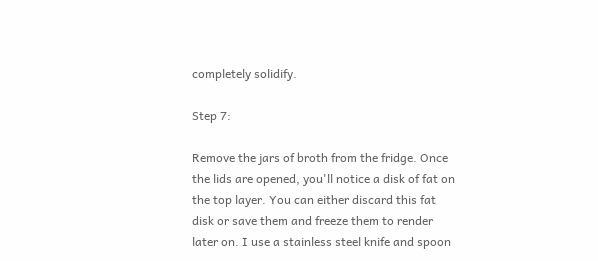completely solidify.

Step 7:

Remove the jars of broth from the fridge. Once the lids are opened, you'll notice a disk of fat on the top layer. You can either discard this fat disk or save them and freeze them to render later on. I use a stainless steel knife and spoon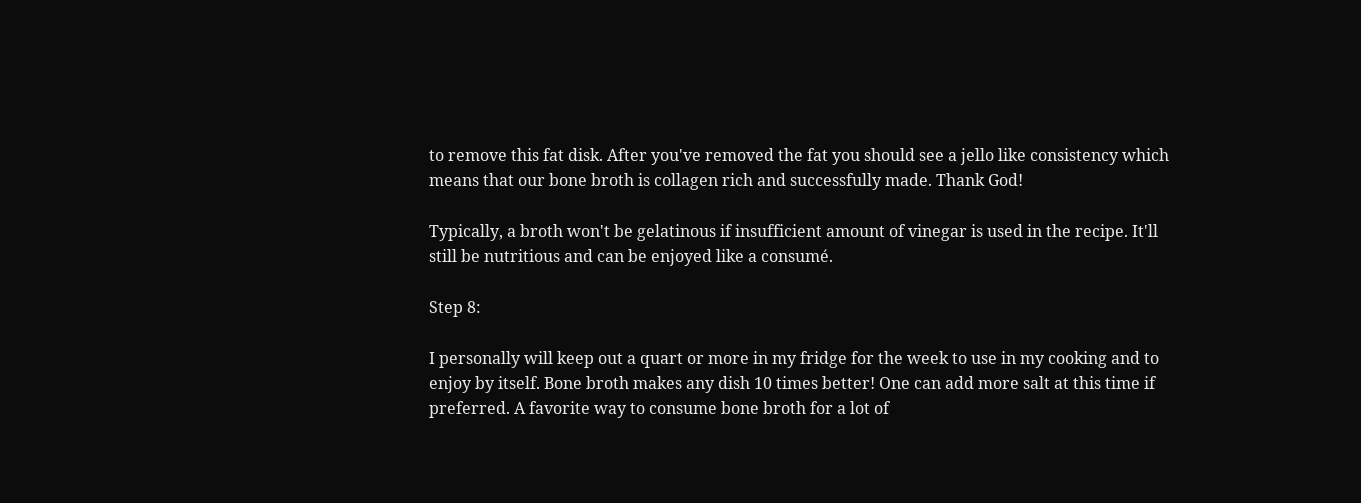to remove this fat disk. After you've removed the fat you should see a jello like consistency which means that our bone broth is collagen rich and successfully made. Thank God!

Typically, a broth won't be gelatinous if insufficient amount of vinegar is used in the recipe. It'll still be nutritious and can be enjoyed like a consumé.

Step 8:

I personally will keep out a quart or more in my fridge for the week to use in my cooking and to enjoy by itself. Bone broth makes any dish 10 times better! One can add more salt at this time if preferred. A favorite way to consume bone broth for a lot of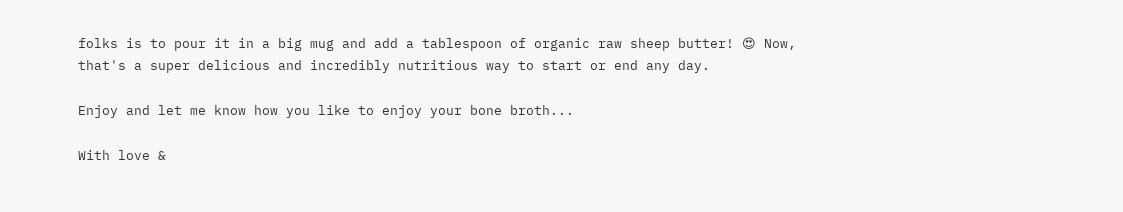folks is to pour it in a big mug and add a tablespoon of organic raw sheep butter! 😍 Now, that's a super delicious and incredibly nutritious way to start or end any day.

Enjoy and let me know how you like to enjoy your bone broth...

With love &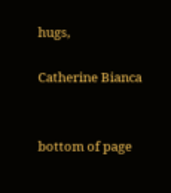hugs,

Catherine Bianca


bottom of page